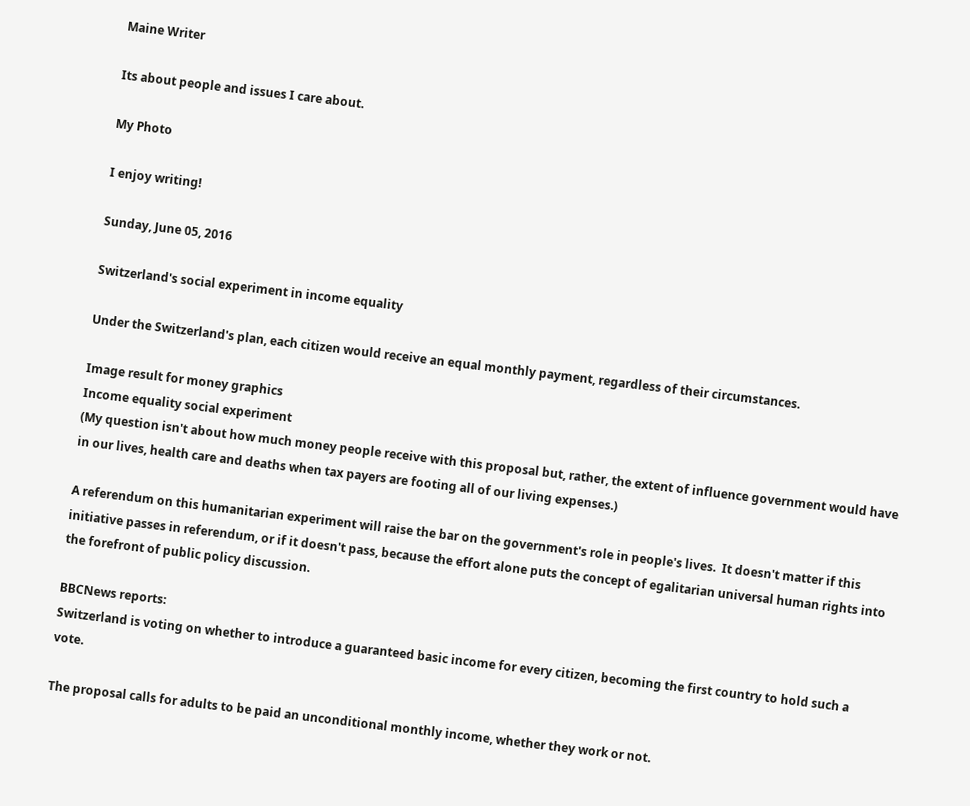Maine Writer

Its about people and issues I care about.

My Photo

I enjoy writing!

Sunday, June 05, 2016

Switzerland's social experiment in income equality

Under the Switzerland's plan, each citizen would receive an equal monthly payment, regardless of their circumstances.

Image result for money graphics
Income equality social experiment
(My question isn't about how much money people receive with this proposal but, rather, the extent of influence government would have in our lives, health care and deaths when tax payers are footing all of our living expenses.)

A referendum on this humanitarian experiment will raise the bar on the government's role in people's lives.  It doesn't matter if this initiative passes in referendum, or if it doesn't pass, because the effort alone puts the concept of egalitarian universal human rights into the forefront of public policy discussion.

BBCNews reports:
Switzerland is voting on whether to introduce a guaranteed basic income for every citizen, becoming the first country to hold such a vote.

The proposal calls for adults to be paid an unconditional monthly income, whether they work or not.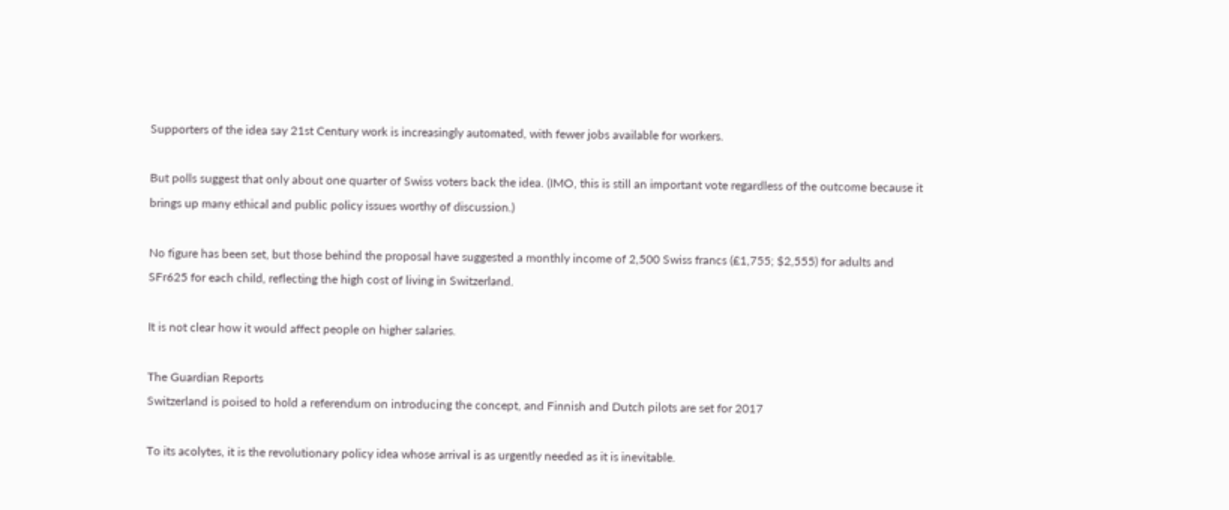Supporters of the idea say 21st Century work is increasingly automated, with fewer jobs available for workers.

But polls suggest that only about one quarter of Swiss voters back the idea. (IMO, this is still an important vote regardless of the outcome because it brings up many ethical and public policy issues worthy of discussion.)

No figure has been set, but those behind the proposal have suggested a monthly income of 2,500 Swiss francs (£1,755; $2,555) for adults and SFr625 for each child, reflecting the high cost of living in Switzerland.

It is not clear how it would affect people on higher salaries.

The Guardian Reports
Switzerland is poised to hold a referendum on introducing the concept, and Finnish and Dutch pilots are set for 2017

To its acolytes, it is the revolutionary policy idea whose arrival is as urgently needed as it is inevitable.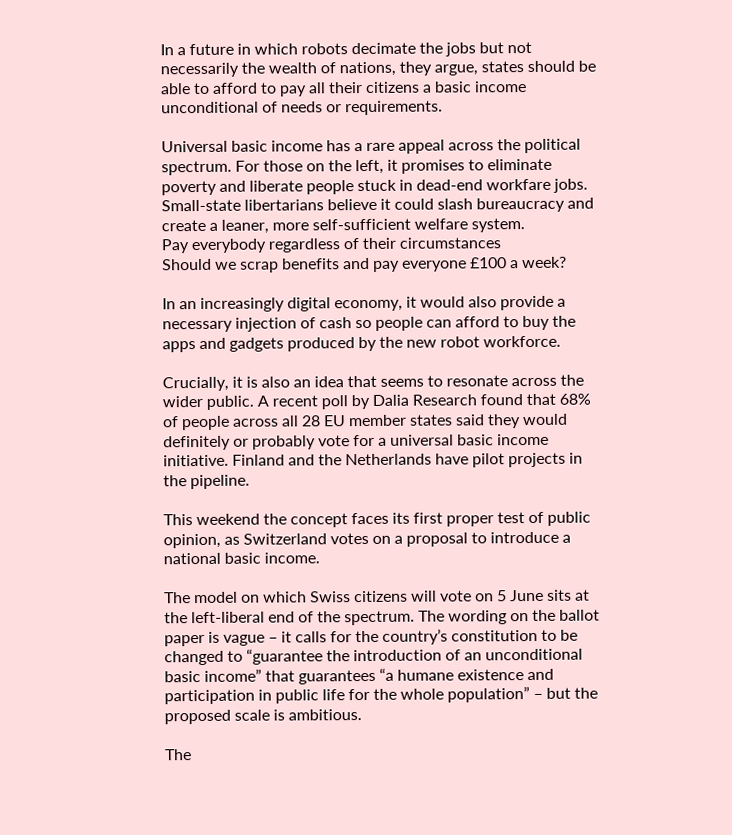In a future in which robots decimate the jobs but not necessarily the wealth of nations, they argue, states should be able to afford to pay all their citizens a basic income unconditional of needs or requirements.

Universal basic income has a rare appeal across the political spectrum. For those on the left, it promises to eliminate poverty and liberate people stuck in dead-end workfare jobs. Small-state libertarians believe it could slash bureaucracy and create a leaner, more self-sufficient welfare system.
Pay everybody regardless of their circumstances
Should we scrap benefits and pay everyone £100 a week?

In an increasingly digital economy, it would also provide a necessary injection of cash so people can afford to buy the apps and gadgets produced by the new robot workforce.

Crucially, it is also an idea that seems to resonate across the wider public. A recent poll by Dalia Research found that 68% of people across all 28 EU member states said they would definitely or probably vote for a universal basic income initiative. Finland and the Netherlands have pilot projects in the pipeline.

This weekend the concept faces its first proper test of public opinion, as Switzerland votes on a proposal to introduce a national basic income.

The model on which Swiss citizens will vote on 5 June sits at the left-liberal end of the spectrum. The wording on the ballot paper is vague – it calls for the country’s constitution to be changed to “guarantee the introduction of an unconditional basic income” that guarantees “a humane existence and participation in public life for the whole population” – but the proposed scale is ambitious.

The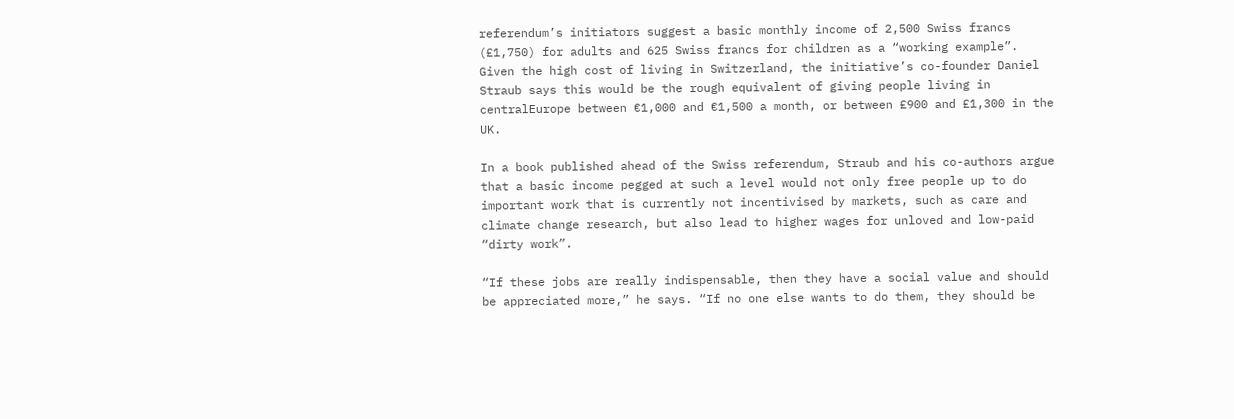referendum’s initiators suggest a basic monthly income of 2,500 Swiss francs (£1,750) for adults and 625 Swiss francs for children as a “working example”. Given the high cost of living in Switzerland, the initiative’s co-founder Daniel Straub says this would be the rough equivalent of giving people living in centralEurope between €1,000 and €1,500 a month, or between £900 and £1,300 in the UK.

In a book published ahead of the Swiss referendum, Straub and his co-authors argue that a basic income pegged at such a level would not only free people up to do important work that is currently not incentivised by markets, such as care and climate change research, but also lead to higher wages for unloved and low-paid “dirty work”.

“If these jobs are really indispensable, then they have a social value and should be appreciated more,” he says. “If no one else wants to do them, they should be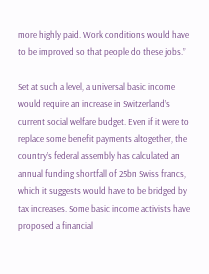more highly paid. Work conditions would have to be improved so that people do these jobs.”

Set at such a level, a universal basic income would require an increase in Switzerland’s current social welfare budget. Even if it were to replace some benefit payments altogether, the country’s federal assembly has calculated an annual funding shortfall of 25bn Swiss francs, which it suggests would have to be bridged by tax increases. Some basic income activists have proposed a financial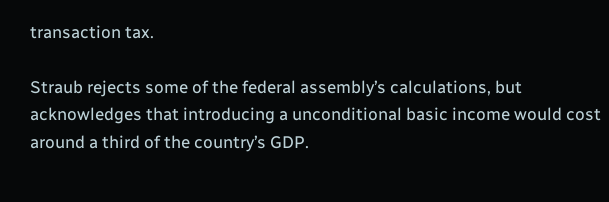transaction tax.

Straub rejects some of the federal assembly’s calculations, but acknowledges that introducing a unconditional basic income would cost around a third of the country’s GDP.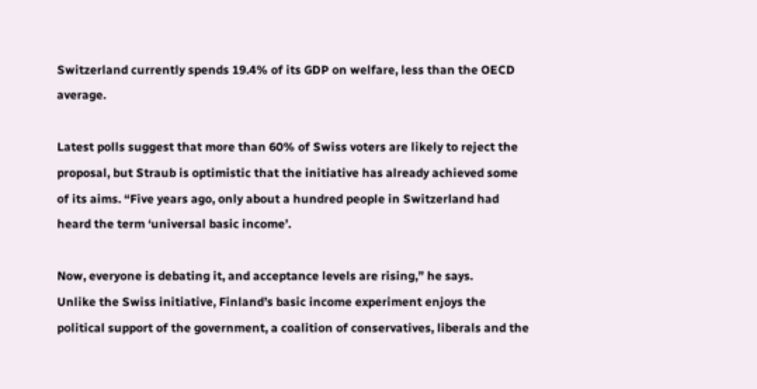Switzerland currently spends 19.4% of its GDP on welfare, less than the OECD average.

Latest polls suggest that more than 60% of Swiss voters are likely to reject the proposal, but Straub is optimistic that the initiative has already achieved some of its aims. “Five years ago, only about a hundred people in Switzerland had heard the term ‘universal basic income’.

Now, everyone is debating it, and acceptance levels are rising,” he says.
Unlike the Swiss initiative, Finland’s basic income experiment enjoys the political support of the government, a coalition of conservatives, liberals and the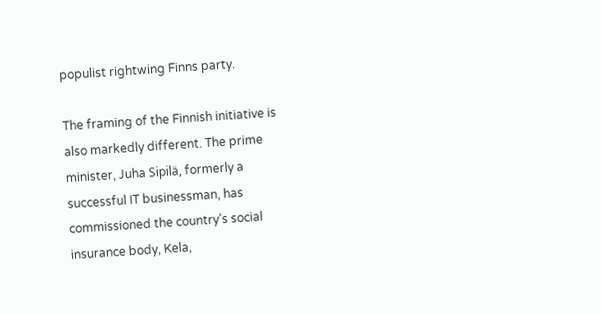populist rightwing Finns party.

The framing of the Finnish initiative is also markedly different. The prime minister, Juha Sipilä, formerly a successful IT businessman, has commissioned the country’s social insurance body, Kela,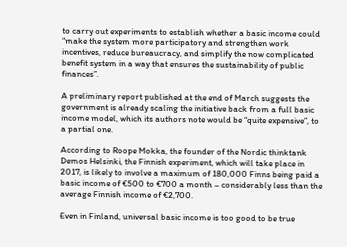to carry out experiments to establish whether a basic income could “make the system more participatory and strengthen work incentives, reduce bureaucracy, and simplify the now complicated benefit system in a way that ensures the sustainability of public finances”.

A preliminary report published at the end of March suggests the government is already scaling the initiative back from a full basic income model, which its authors note would be “quite expensive”, to a partial one.

According to Roope Mokka, the founder of the Nordic thinktank Demos Helsinki, the Finnish experiment, which will take place in 2017, is likely to involve a maximum of 180,000 Finns being paid a basic income of €500 to €700 a month – considerably less than the average Finnish income of €2,700.

Even in Finland, universal basic income is too good to be true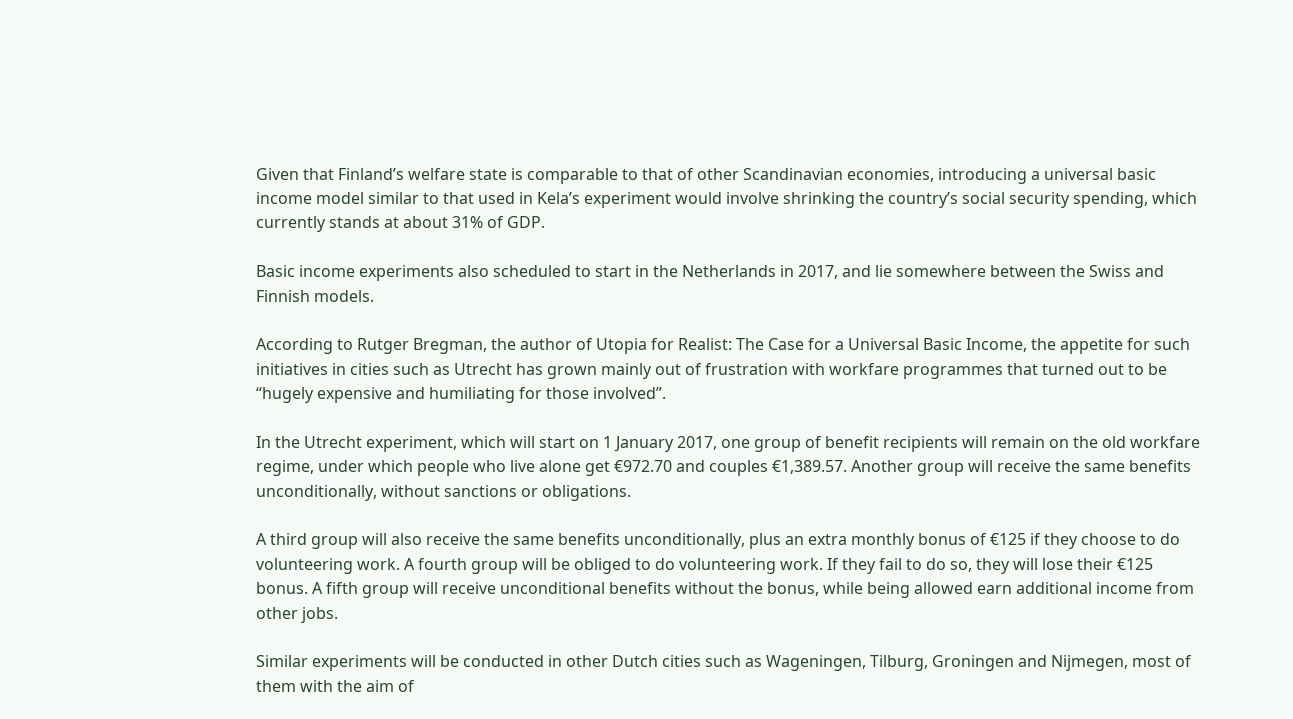Given that Finland’s welfare state is comparable to that of other Scandinavian economies, introducing a universal basic income model similar to that used in Kela’s experiment would involve shrinking the country’s social security spending, which currently stands at about 31% of GDP.

Basic income experiments also scheduled to start in the Netherlands in 2017, and lie somewhere between the Swiss and Finnish models.

According to Rutger Bregman, the author of Utopia for Realist: The Case for a Universal Basic Income, the appetite for such initiatives in cities such as Utrecht has grown mainly out of frustration with workfare programmes that turned out to be “hugely expensive and humiliating for those involved”.

In the Utrecht experiment, which will start on 1 January 2017, one group of benefit recipients will remain on the old workfare regime, under which people who live alone get €972.70 and couples €1,389.57. Another group will receive the same benefits unconditionally, without sanctions or obligations.

A third group will also receive the same benefits unconditionally, plus an extra monthly bonus of €125 if they choose to do volunteering work. A fourth group will be obliged to do volunteering work. If they fail to do so, they will lose their €125 bonus. A fifth group will receive unconditional benefits without the bonus, while being allowed earn additional income from other jobs.

Similar experiments will be conducted in other Dutch cities such as Wageningen, Tilburg, Groningen and Nijmegen, most of them with the aim of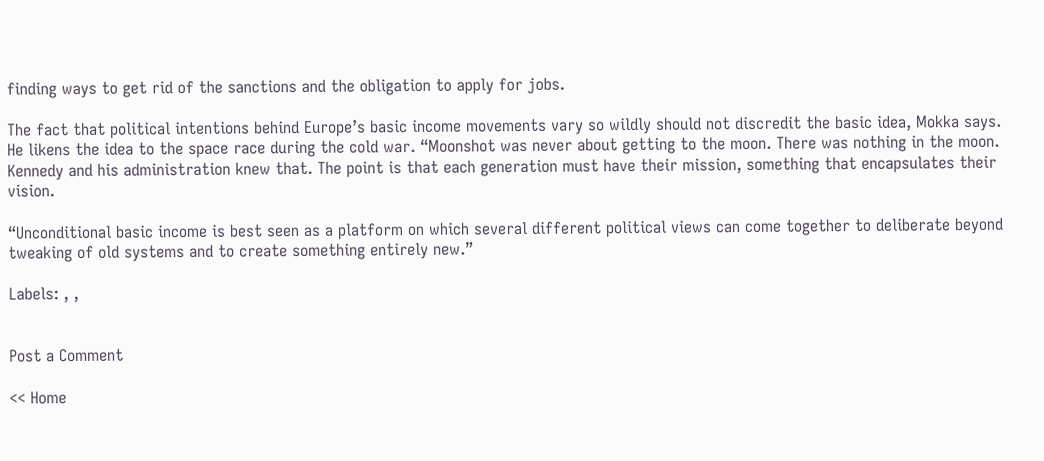finding ways to get rid of the sanctions and the obligation to apply for jobs.

The fact that political intentions behind Europe’s basic income movements vary so wildly should not discredit the basic idea, Mokka says. He likens the idea to the space race during the cold war. “Moonshot was never about getting to the moon. There was nothing in the moon. Kennedy and his administration knew that. The point is that each generation must have their mission, something that encapsulates their vision.

“Unconditional basic income is best seen as a platform on which several different political views can come together to deliberate beyond tweaking of old systems and to create something entirely new.”

Labels: , ,


Post a Comment

<< Home